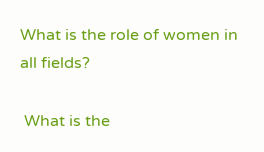What is the role of women in all fields?

 What is the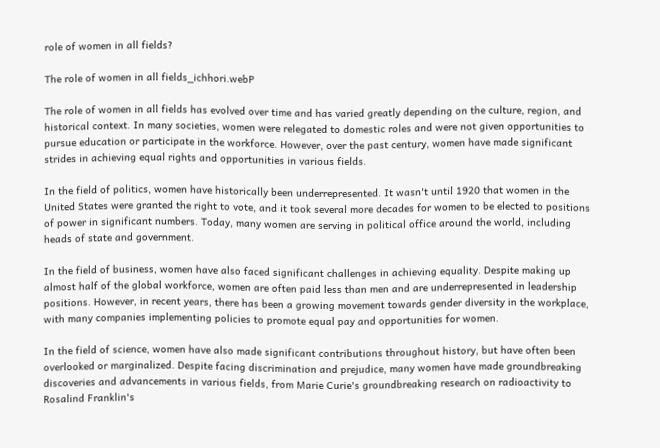role of women in all fields?

The role of women in all fields_ichhori.webP

The role of women in all fields has evolved over time and has varied greatly depending on the culture, region, and historical context. In many societies, women were relegated to domestic roles and were not given opportunities to pursue education or participate in the workforce. However, over the past century, women have made significant strides in achieving equal rights and opportunities in various fields.

In the field of politics, women have historically been underrepresented. It wasn't until 1920 that women in the United States were granted the right to vote, and it took several more decades for women to be elected to positions of power in significant numbers. Today, many women are serving in political office around the world, including heads of state and government.

In the field of business, women have also faced significant challenges in achieving equality. Despite making up almost half of the global workforce, women are often paid less than men and are underrepresented in leadership positions. However, in recent years, there has been a growing movement towards gender diversity in the workplace, with many companies implementing policies to promote equal pay and opportunities for women.

In the field of science, women have also made significant contributions throughout history, but have often been overlooked or marginalized. Despite facing discrimination and prejudice, many women have made groundbreaking discoveries and advancements in various fields, from Marie Curie's groundbreaking research on radioactivity to Rosalind Franklin's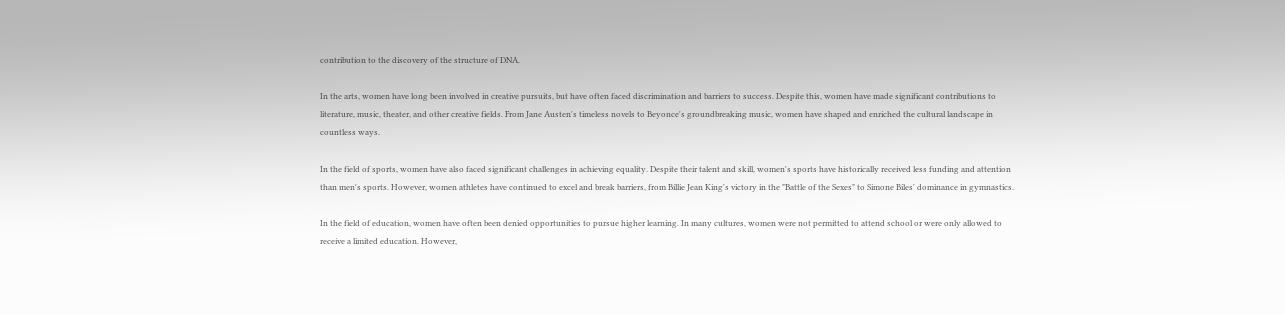contribution to the discovery of the structure of DNA.

In the arts, women have long been involved in creative pursuits, but have often faced discrimination and barriers to success. Despite this, women have made significant contributions to literature, music, theater, and other creative fields. From Jane Austen's timeless novels to Beyonce's groundbreaking music, women have shaped and enriched the cultural landscape in countless ways.

In the field of sports, women have also faced significant challenges in achieving equality. Despite their talent and skill, women's sports have historically received less funding and attention than men's sports. However, women athletes have continued to excel and break barriers, from Billie Jean King's victory in the "Battle of the Sexes" to Simone Biles' dominance in gymnastics.

In the field of education, women have often been denied opportunities to pursue higher learning. In many cultures, women were not permitted to attend school or were only allowed to receive a limited education. However,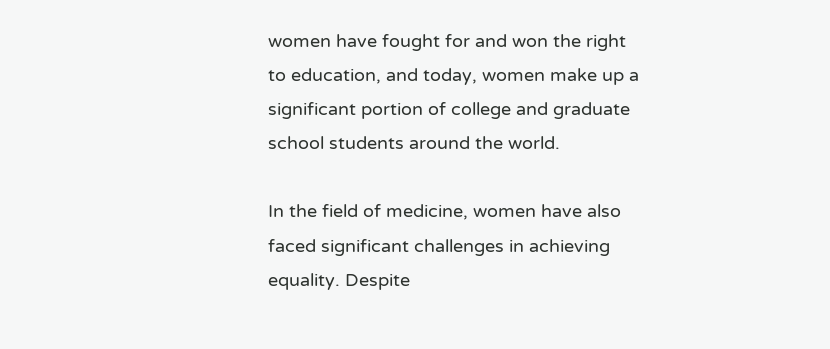women have fought for and won the right to education, and today, women make up a significant portion of college and graduate school students around the world.

In the field of medicine, women have also faced significant challenges in achieving equality. Despite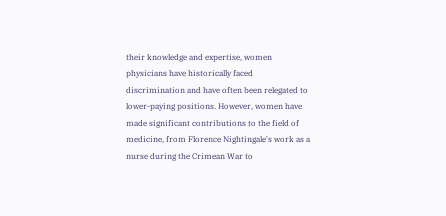their knowledge and expertise, women physicians have historically faced discrimination and have often been relegated to lower-paying positions. However, women have made significant contributions to the field of medicine, from Florence Nightingale's work as a nurse during the Crimean War to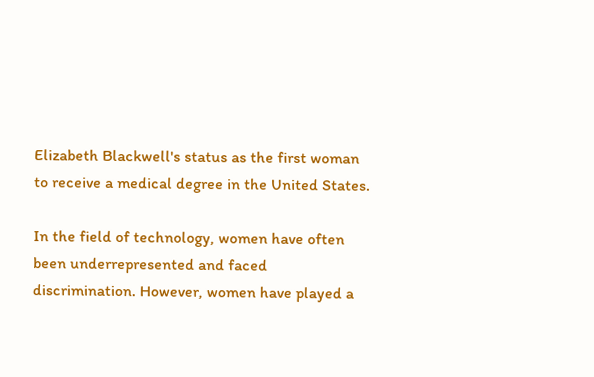Elizabeth Blackwell's status as the first woman to receive a medical degree in the United States.

In the field of technology, women have often been underrepresented and faced discrimination. However, women have played a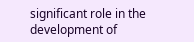significant role in the development of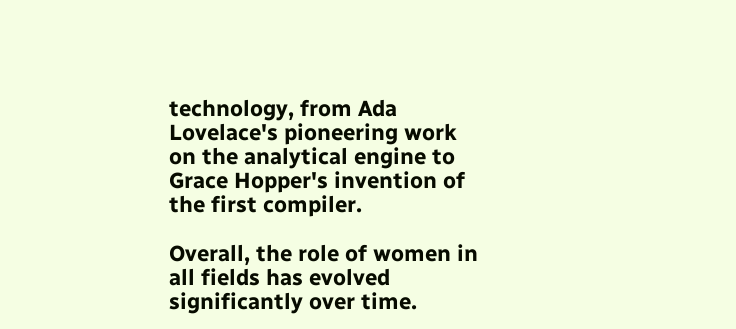technology, from Ada Lovelace's pioneering work on the analytical engine to Grace Hopper's invention of the first compiler.

Overall, the role of women in all fields has evolved significantly over time.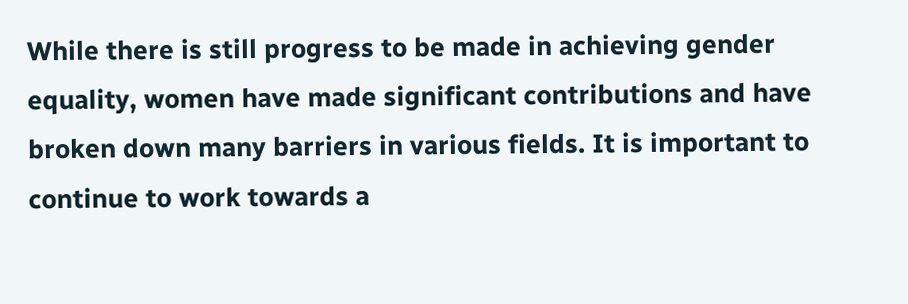While there is still progress to be made in achieving gender equality, women have made significant contributions and have broken down many barriers in various fields. It is important to continue to work towards a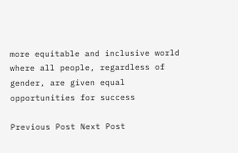more equitable and inclusive world where all people, regardless of gender, are given equal opportunities for success

Previous Post Next Post